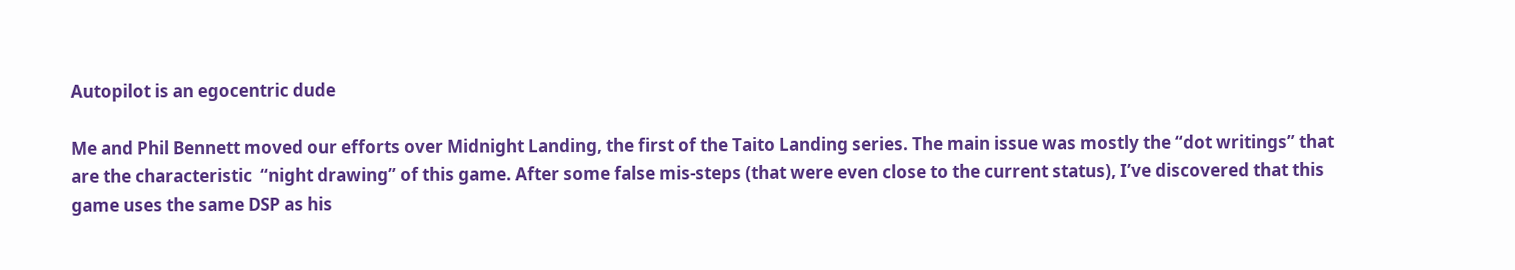Autopilot is an egocentric dude

Me and Phil Bennett moved our efforts over Midnight Landing, the first of the Taito Landing series. The main issue was mostly the “dot writings” that are the characteristic  “night drawing” of this game. After some false mis-steps (that were even close to the current status), I’ve discovered that this game uses the same DSP as his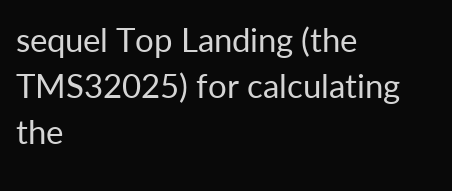sequel Top Landing (the TMS32025) for calculating the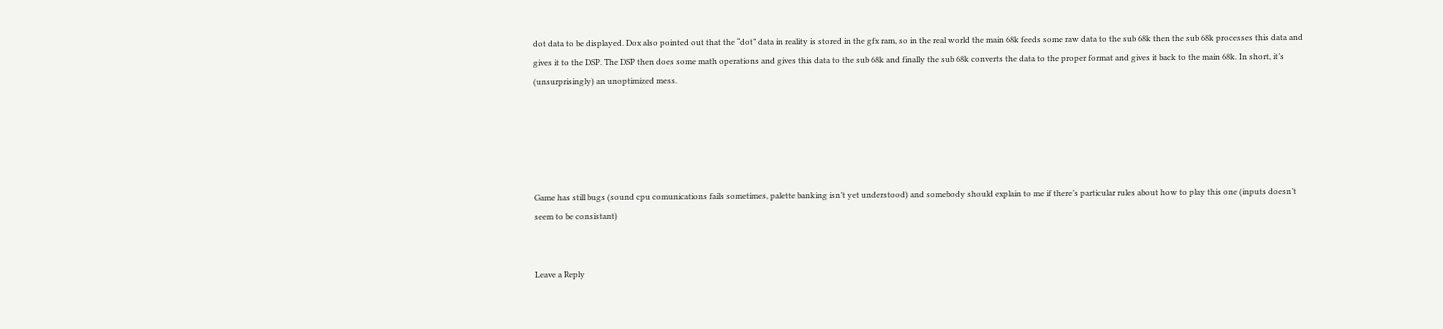dot data to be displayed. Dox also pointed out that the “dot” data in reality is stored in the gfx ram, so in the real world the main 68k feeds some raw data to the sub 68k then the sub 68k processes this data and gives it to the DSP. The DSP then does some math operations and gives this data to the sub 68k and finally the sub 68k converts the data to the proper format and gives it back to the main 68k. In short, it’s (unsurprisingly) an unoptimized mess.





Game has still bugs (sound cpu comunications fails sometimes, palette banking isn’t yet understood) and somebody should explain to me if there’s particular rules about how to play this one (inputs doesn’t seem to be consistant)


Leave a Reply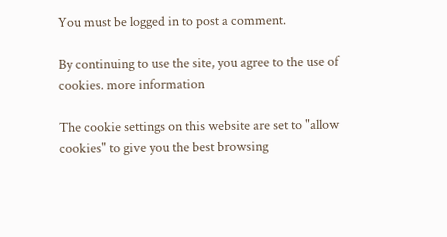You must be logged in to post a comment.

By continuing to use the site, you agree to the use of cookies. more information

The cookie settings on this website are set to "allow cookies" to give you the best browsing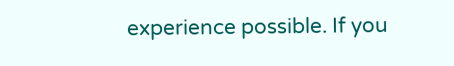experience possible. If you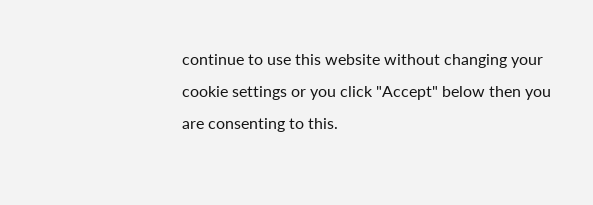continue to use this website without changing your cookie settings or you click "Accept" below then you are consenting to this.